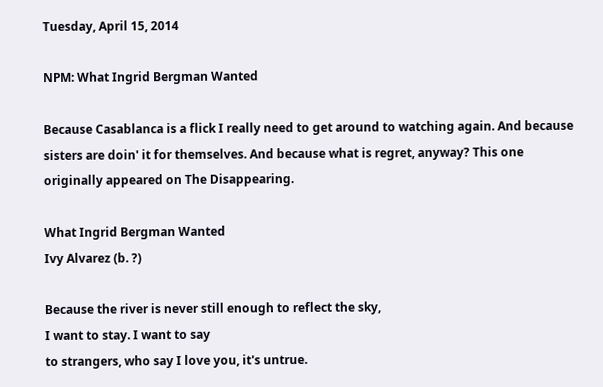Tuesday, April 15, 2014

NPM: What Ingrid Bergman Wanted

Because Casablanca is a flick I really need to get around to watching again. And because sisters are doin' it for themselves. And because what is regret, anyway? This one originally appeared on The Disappearing.

What Ingrid Bergman Wanted
Ivy Alvarez (b. ?)

Because the river is never still enough to reflect the sky,
I want to stay. I want to say
to strangers, who say I love you, it's untrue.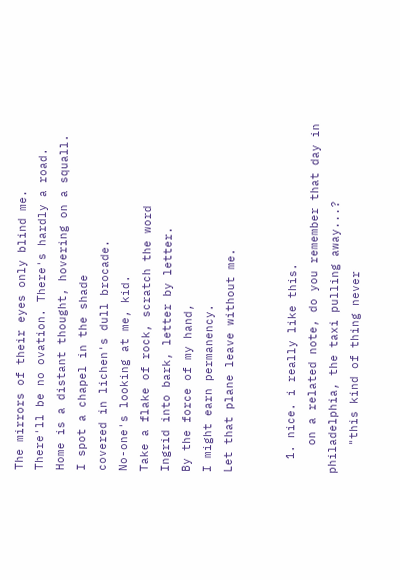The mirrors of their eyes only blind me.
There'll be no ovation. There's hardly a road.
Home is a distant thought, hovering on a squall.
I spot a chapel in the shade
covered in lichen's dull brocade.
No-one's looking at me, kid.
Take a flake of rock, scratch the word
Ingrid into bark, letter by letter.
By the force of my hand,
I might earn permanency.
Let that plane leave without me.


  1. nice. i really like this.
    on a related note, do you remember that day in philadelphia, the taxi pulling away...?
    "this kind of thing never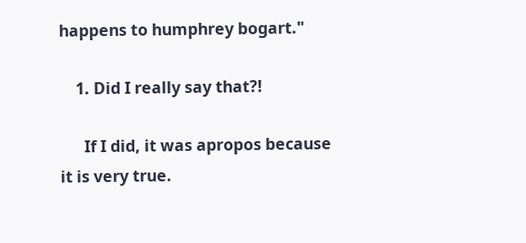happens to humphrey bogart."

    1. Did I really say that?!

      If I did, it was apropos because it is very true.